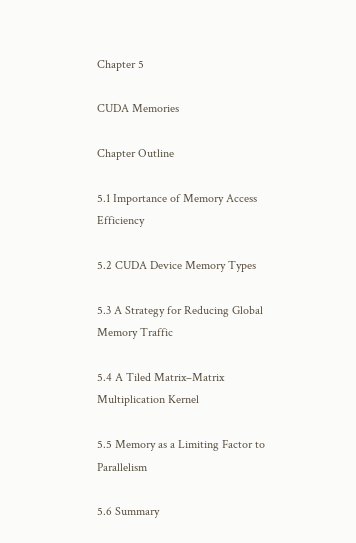Chapter 5

CUDA Memories

Chapter Outline

5.1 Importance of Memory Access Efficiency

5.2 CUDA Device Memory Types

5.3 A Strategy for Reducing Global Memory Traffic

5.4 A Tiled Matrix–Matrix Multiplication Kernel

5.5 Memory as a Limiting Factor to Parallelism

5.6 Summary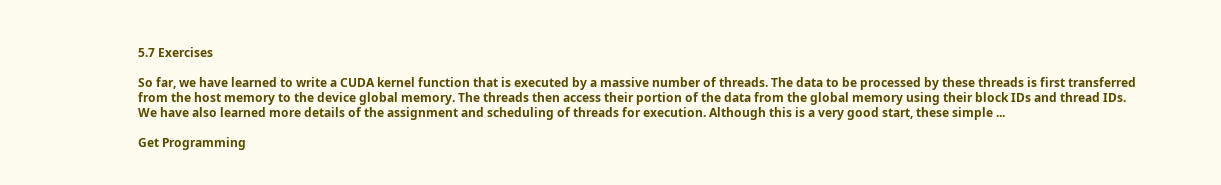5.7 Exercises

So far, we have learned to write a CUDA kernel function that is executed by a massive number of threads. The data to be processed by these threads is first transferred from the host memory to the device global memory. The threads then access their portion of the data from the global memory using their block IDs and thread IDs. We have also learned more details of the assignment and scheduling of threads for execution. Although this is a very good start, these simple ...

Get Programming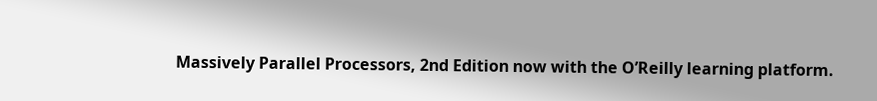Massively Parallel Processors, 2nd Edition now with the O’Reilly learning platform.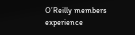O’Reilly members experience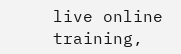live online training,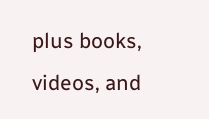plus books, videos, and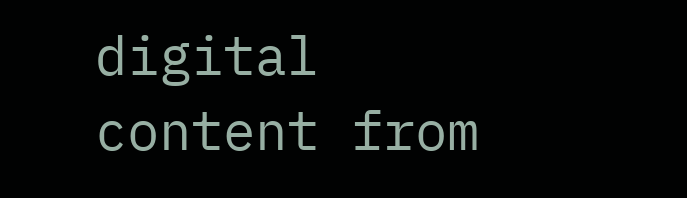digital content from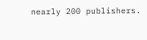nearly 200 publishers.